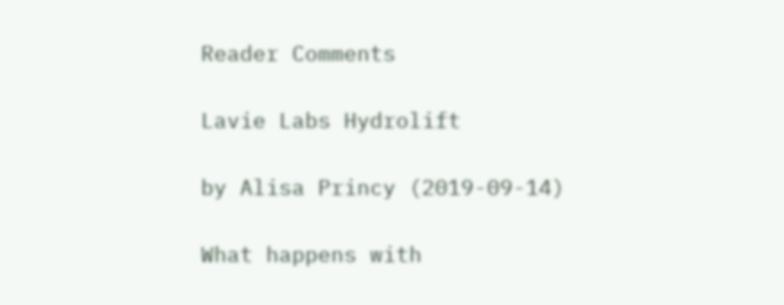Reader Comments

Lavie Labs Hydrolift

by Alisa Princy (2019-09-14)

What happens with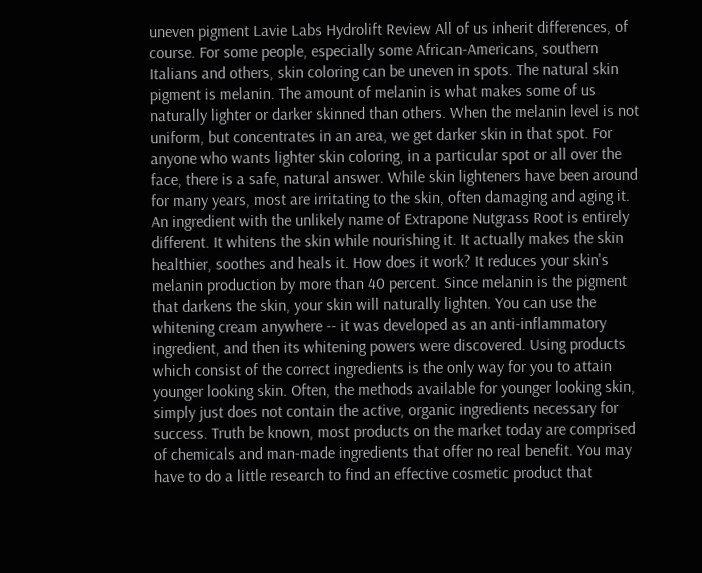uneven pigment Lavie Labs Hydrolift Review All of us inherit differences, of course. For some people, especially some African-Americans, southern Italians and others, skin coloring can be uneven in spots. The natural skin pigment is melanin. The amount of melanin is what makes some of us naturally lighter or darker skinned than others. When the melanin level is not uniform, but concentrates in an area, we get darker skin in that spot. For anyone who wants lighter skin coloring, in a particular spot or all over the face, there is a safe, natural answer. While skin lighteners have been around for many years, most are irritating to the skin, often damaging and aging it. An ingredient with the unlikely name of Extrapone Nutgrass Root is entirely different. It whitens the skin while nourishing it. It actually makes the skin healthier, soothes and heals it. How does it work? It reduces your skin's melanin production by more than 40 percent. Since melanin is the pigment that darkens the skin, your skin will naturally lighten. You can use the whitening cream anywhere -- it was developed as an anti-inflammatory ingredient, and then its whitening powers were discovered. Using products which consist of the correct ingredients is the only way for you to attain younger looking skin. Often, the methods available for younger looking skin, simply just does not contain the active, organic ingredients necessary for success. Truth be known, most products on the market today are comprised of chemicals and man-made ingredients that offer no real benefit. You may have to do a little research to find an effective cosmetic product that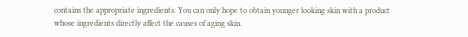contains the appropriate ingredients. You can only hope to obtain younger looking skin with a product whose ingredients directly affect the causes of aging skin.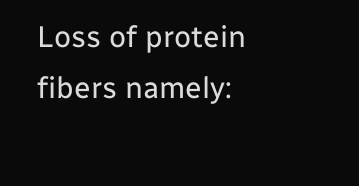Loss of protein fibers namely: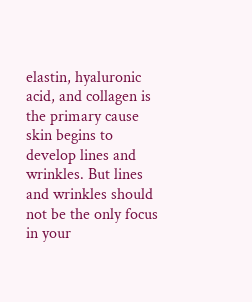elastin, hyaluronic acid, and collagen is the primary cause skin begins to develop lines and wrinkles. But lines and wrinkles should not be the only focus in your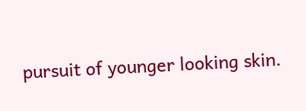pursuit of younger looking skin.